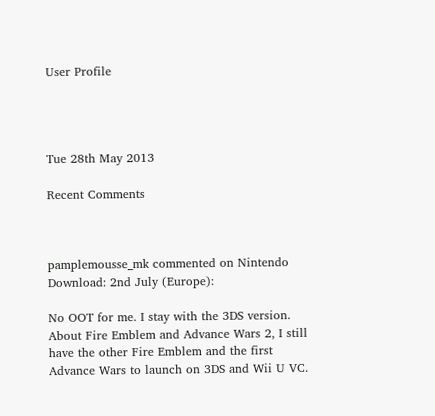User Profile




Tue 28th May 2013

Recent Comments



pamplemousse_mk commented on Nintendo Download: 2nd July (Europe):

No OOT for me. I stay with the 3DS version. About Fire Emblem and Advance Wars 2, I still have the other Fire Emblem and the first Advance Wars to launch on 3DS and Wii U VC.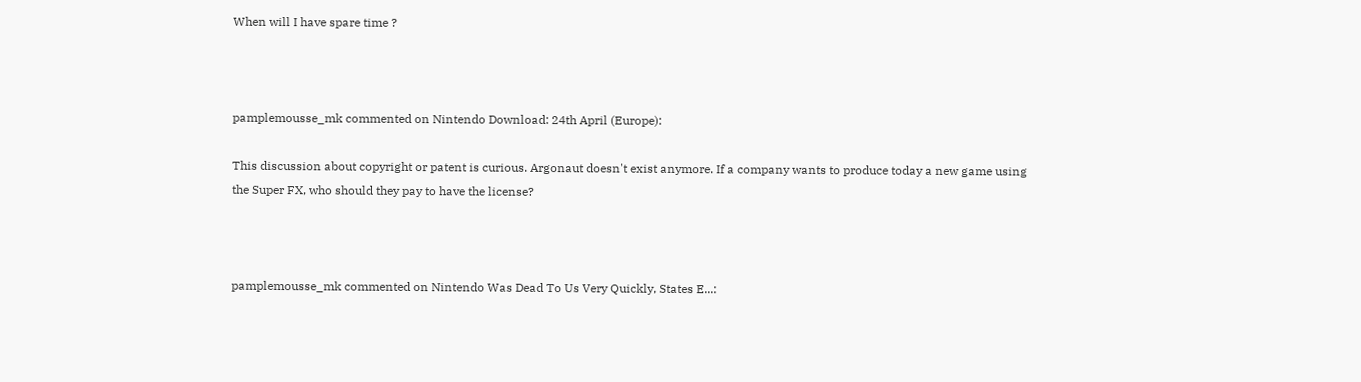When will I have spare time ?



pamplemousse_mk commented on Nintendo Download: 24th April (Europe):

This discussion about copyright or patent is curious. Argonaut doesn't exist anymore. If a company wants to produce today a new game using the Super FX, who should they pay to have the license?



pamplemousse_mk commented on Nintendo Was Dead To Us Very Quickly, States E...: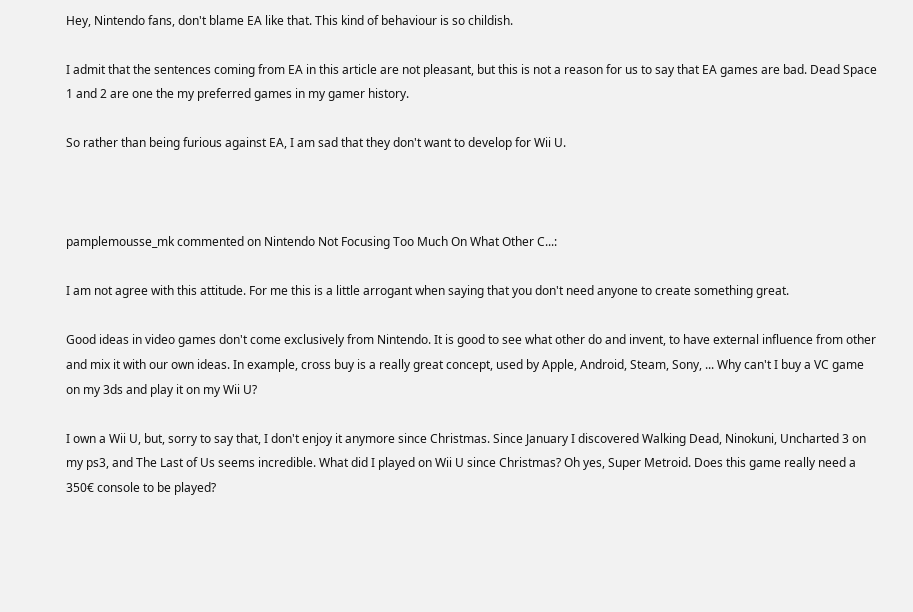Hey, Nintendo fans, don't blame EA like that. This kind of behaviour is so childish.

I admit that the sentences coming from EA in this article are not pleasant, but this is not a reason for us to say that EA games are bad. Dead Space 1 and 2 are one the my preferred games in my gamer history.

So rather than being furious against EA, I am sad that they don't want to develop for Wii U.



pamplemousse_mk commented on Nintendo Not Focusing Too Much On What Other C...:

I am not agree with this attitude. For me this is a little arrogant when saying that you don't need anyone to create something great.

Good ideas in video games don't come exclusively from Nintendo. It is good to see what other do and invent, to have external influence from other and mix it with our own ideas. In example, cross buy is a really great concept, used by Apple, Android, Steam, Sony, ... Why can't I buy a VC game on my 3ds and play it on my Wii U?

I own a Wii U, but, sorry to say that, I don't enjoy it anymore since Christmas. Since January I discovered Walking Dead, Ninokuni, Uncharted 3 on my ps3, and The Last of Us seems incredible. What did I played on Wii U since Christmas? Oh yes, Super Metroid. Does this game really need a 350€ console to be played?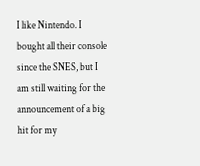I like Nintendo. I bought all their console since the SNES, but I am still waiting for the announcement of a big hit for my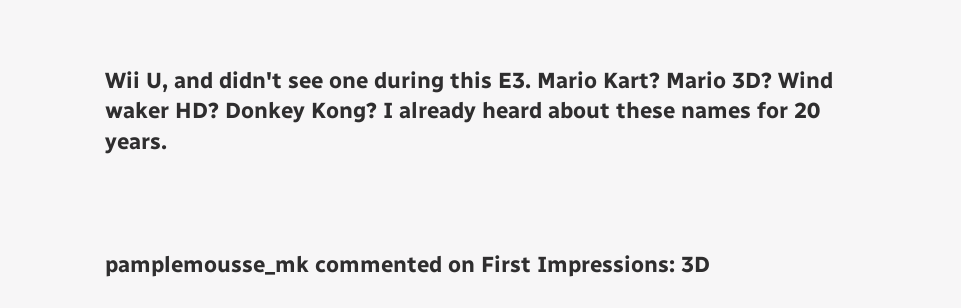Wii U, and didn't see one during this E3. Mario Kart? Mario 3D? Wind waker HD? Donkey Kong? I already heard about these names for 20 years.



pamplemousse_mk commented on First Impressions: 3D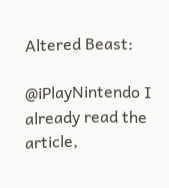Altered Beast:

@iPlayNintendo I already read the article,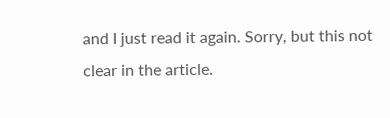and I just read it again. Sorry, but this not clear in the article.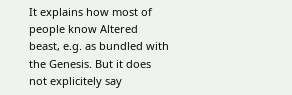It explains how most of people know Altered beast, e.g. as bundled with the Genesis. But it does not explicitely say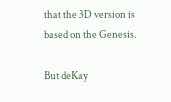that the 3D version is based on the Genesis.

But deKay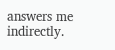answers me indirectly.